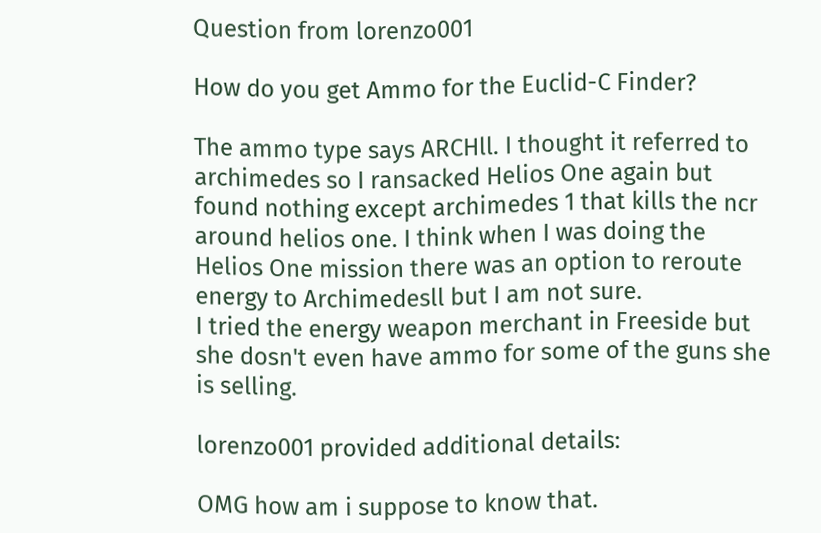Question from lorenzo001

How do you get Ammo for the Euclid-C Finder?

The ammo type says ARCHll. I thought it referred to archimedes so I ransacked Helios One again but found nothing except archimedes 1 that kills the ncr around helios one. I think when I was doing the Helios One mission there was an option to reroute energy to Archimedesll but I am not sure.
I tried the energy weapon merchant in Freeside but she dosn't even have ammo for some of the guns she is selling.

lorenzo001 provided additional details:

OMG how am i suppose to know that.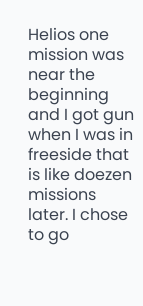Helios one mission was near the beginning and I got gun when I was in freeside that is like doezen missions later. I chose to go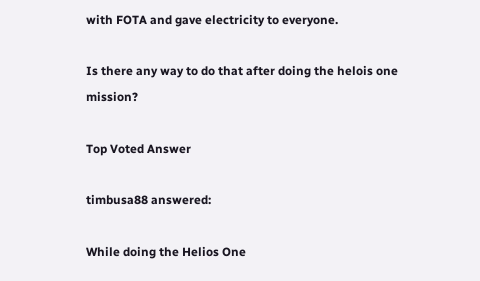with FOTA and gave electricity to everyone.

Is there any way to do that after doing the helois one mission?

Top Voted Answer

timbusa88 answered:

While doing the Helios One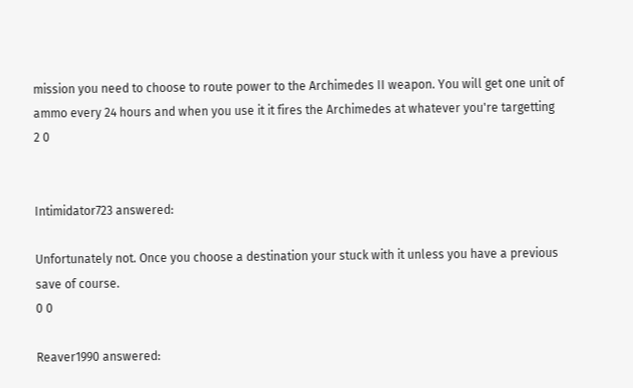mission you need to choose to route power to the Archimedes II weapon. You will get one unit of ammo every 24 hours and when you use it it fires the Archimedes at whatever you're targetting
2 0


Intimidator723 answered:

Unfortunately not. Once you choose a destination your stuck with it unless you have a previous save of course.
0 0

Reaver1990 answered: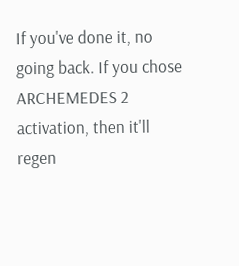If you've done it, no going back. If you chose ARCHEMEDES 2 activation, then it'll regen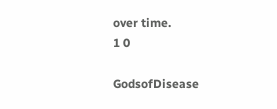over time.
1 0

GodsofDisease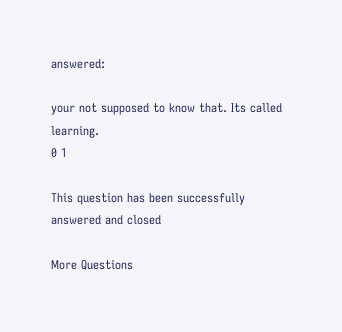answered:

your not supposed to know that. Its called learning.
0 1

This question has been successfully answered and closed

More Questions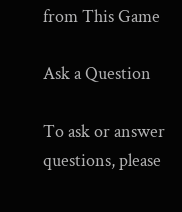from This Game

Ask a Question

To ask or answer questions, please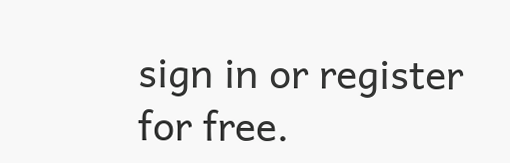sign in or register for free.